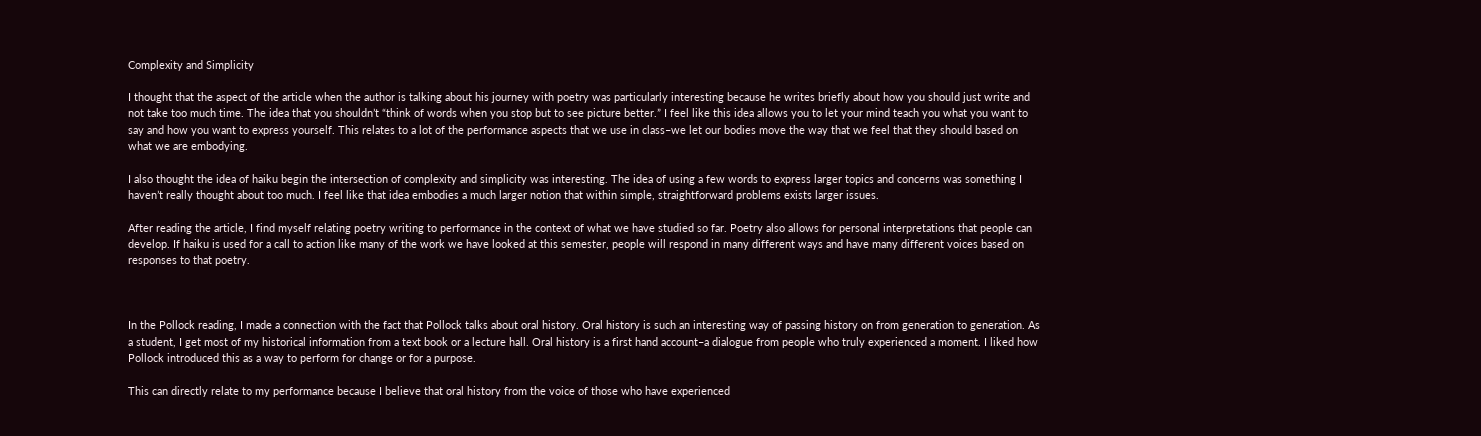Complexity and Simplicity

I thought that the aspect of the article when the author is talking about his journey with poetry was particularly interesting because he writes briefly about how you should just write and not take too much time. The idea that you shouldn’t “think of words when you stop but to see picture better.” I feel like this idea allows you to let your mind teach you what you want to say and how you want to express yourself. This relates to a lot of the performance aspects that we use in class–we let our bodies move the way that we feel that they should based on what we are embodying.

I also thought the idea of haiku begin the intersection of complexity and simplicity was interesting. The idea of using a few words to express larger topics and concerns was something I haven’t really thought about too much. I feel like that idea embodies a much larger notion that within simple, straightforward problems exists larger issues.

After reading the article, I find myself relating poetry writing to performance in the context of what we have studied so far. Poetry also allows for personal interpretations that people can develop. If haiku is used for a call to action like many of the work we have looked at this semester, people will respond in many different ways and have many different voices based on responses to that poetry.



In the Pollock reading, I made a connection with the fact that Pollock talks about oral history. Oral history is such an interesting way of passing history on from generation to generation. As a student, I get most of my historical information from a text book or a lecture hall. Oral history is a first hand account–a dialogue from people who truly experienced a moment. I liked how Pollock introduced this as a way to perform for change or for a purpose.

This can directly relate to my performance because I believe that oral history from the voice of those who have experienced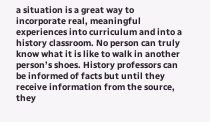a situation is a great way to incorporate real, meaningful experiences into curriculum and into a history classroom. No person can truly know what it is like to walk in another person’s shoes. History professors can be informed of facts but until they receive information from the source, they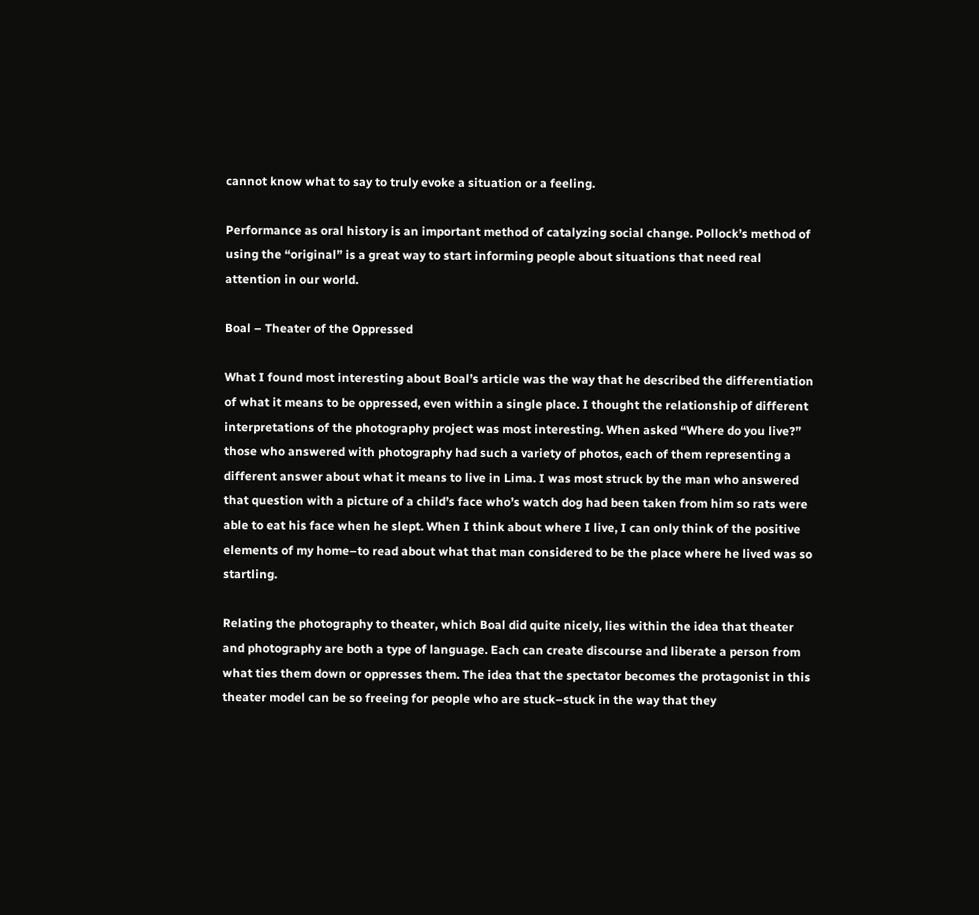cannot know what to say to truly evoke a situation or a feeling.

Performance as oral history is an important method of catalyzing social change. Pollock’s method of using the “original” is a great way to start informing people about situations that need real attention in our world.

Boal – Theater of the Oppressed

What I found most interesting about Boal’s article was the way that he described the differentiation of what it means to be oppressed, even within a single place. I thought the relationship of different interpretations of the photography project was most interesting. When asked “Where do you live?” those who answered with photography had such a variety of photos, each of them representing a different answer about what it means to live in Lima. I was most struck by the man who answered that question with a picture of a child’s face who’s watch dog had been taken from him so rats were able to eat his face when he slept. When I think about where I live, I can only think of the positive elements of my home–to read about what that man considered to be the place where he lived was so startling.

Relating the photography to theater, which Boal did quite nicely, lies within the idea that theater and photography are both a type of language. Each can create discourse and liberate a person from what ties them down or oppresses them. The idea that the spectator becomes the protagonist in this theater model can be so freeing for people who are stuck–stuck in the way that they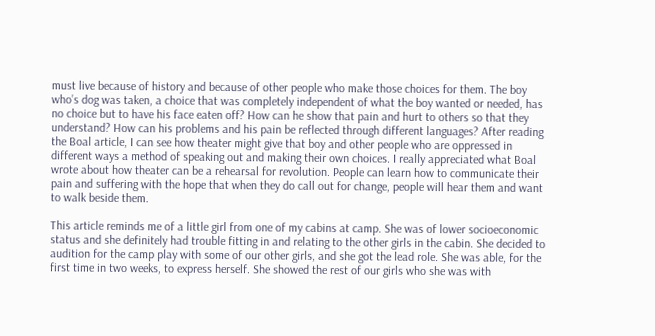must live because of history and because of other people who make those choices for them. The boy who’s dog was taken, a choice that was completely independent of what the boy wanted or needed, has no choice but to have his face eaten off? How can he show that pain and hurt to others so that they understand? How can his problems and his pain be reflected through different languages? After reading the Boal article, I can see how theater might give that boy and other people who are oppressed in different ways a method of speaking out and making their own choices. I really appreciated what Boal wrote about how theater can be a rehearsal for revolution. People can learn how to communicate their pain and suffering with the hope that when they do call out for change, people will hear them and want to walk beside them.

This article reminds me of a little girl from one of my cabins at camp. She was of lower socioeconomic status and she definitely had trouble fitting in and relating to the other girls in the cabin. She decided to audition for the camp play with some of our other girls, and she got the lead role. She was able, for the first time in two weeks, to express herself. She showed the rest of our girls who she was with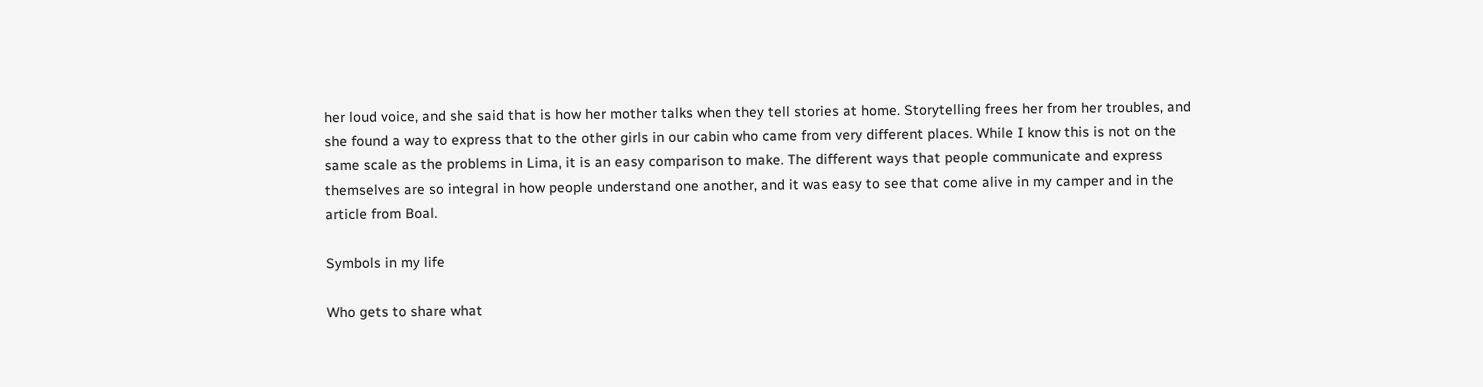her loud voice, and she said that is how her mother talks when they tell stories at home. Storytelling frees her from her troubles, and she found a way to express that to the other girls in our cabin who came from very different places. While I know this is not on the same scale as the problems in Lima, it is an easy comparison to make. The different ways that people communicate and express themselves are so integral in how people understand one another, and it was easy to see that come alive in my camper and in the article from Boal.

Symbols in my life

Who gets to share what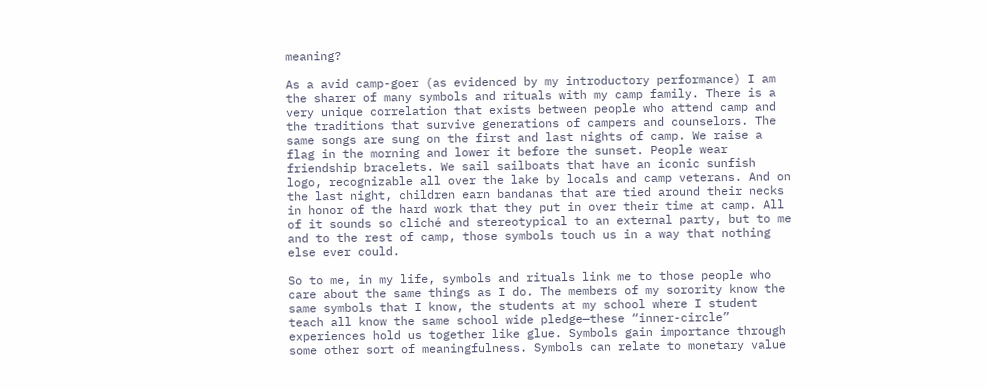meaning?

As a avid camp-goer (as evidenced by my introductory performance) I am the sharer of many symbols and rituals with my camp family. There is a very unique correlation that exists between people who attend camp and the traditions that survive generations of campers and counselors. The same songs are sung on the first and last nights of camp. We raise a flag in the morning and lower it before the sunset. People wear friendship bracelets. We sail sailboats that have an iconic sunfish logo, recognizable all over the lake by locals and camp veterans. And on the last night, children earn bandanas that are tied around their necks in honor of the hard work that they put in over their time at camp. All of it sounds so cliché and stereotypical to an external party, but to me and to the rest of camp, those symbols touch us in a way that nothing else ever could.

So to me, in my life, symbols and rituals link me to those people who care about the same things as I do. The members of my sorority know the same symbols that I know, the students at my school where I student teach all know the same school wide pledge—these “inner-circle” experiences hold us together like glue. Symbols gain importance through some other sort of meaningfulness. Symbols can relate to monetary value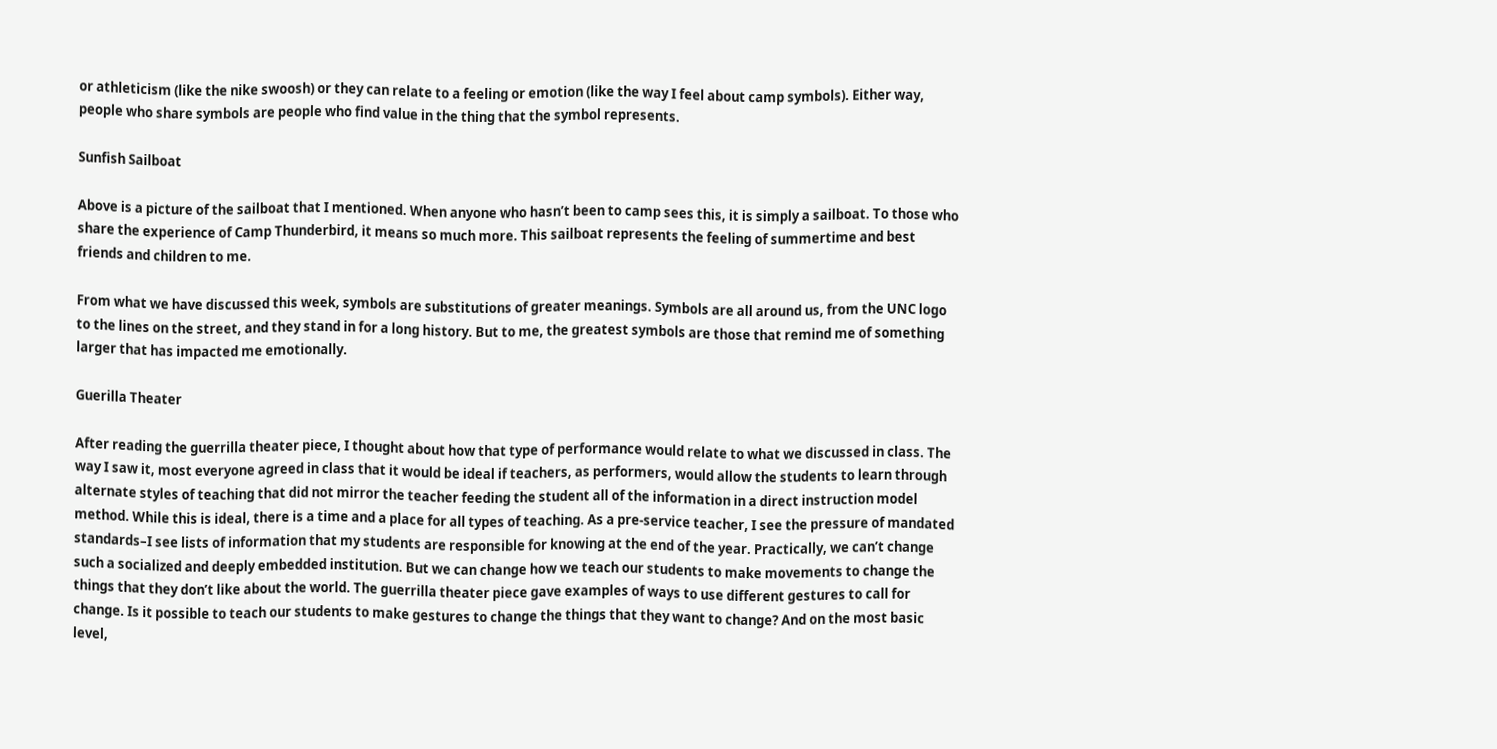or athleticism (like the nike swoosh) or they can relate to a feeling or emotion (like the way I feel about camp symbols). Either way, people who share symbols are people who find value in the thing that the symbol represents.

Sunfish Sailboat

Above is a picture of the sailboat that I mentioned. When anyone who hasn’t been to camp sees this, it is simply a sailboat. To those who share the experience of Camp Thunderbird, it means so much more. This sailboat represents the feeling of summertime and best friends and children to me.

From what we have discussed this week, symbols are substitutions of greater meanings. Symbols are all around us, from the UNC logo to the lines on the street, and they stand in for a long history. But to me, the greatest symbols are those that remind me of something larger that has impacted me emotionally.

Guerilla Theater

After reading the guerrilla theater piece, I thought about how that type of performance would relate to what we discussed in class. The way I saw it, most everyone agreed in class that it would be ideal if teachers, as performers, would allow the students to learn through alternate styles of teaching that did not mirror the teacher feeding the student all of the information in a direct instruction model method. While this is ideal, there is a time and a place for all types of teaching. As a pre-service teacher, I see the pressure of mandated standards–I see lists of information that my students are responsible for knowing at the end of the year. Practically, we can’t change such a socialized and deeply embedded institution. But we can change how we teach our students to make movements to change the things that they don’t like about the world. The guerrilla theater piece gave examples of ways to use different gestures to call for change. Is it possible to teach our students to make gestures to change the things that they want to change? And on the most basic level,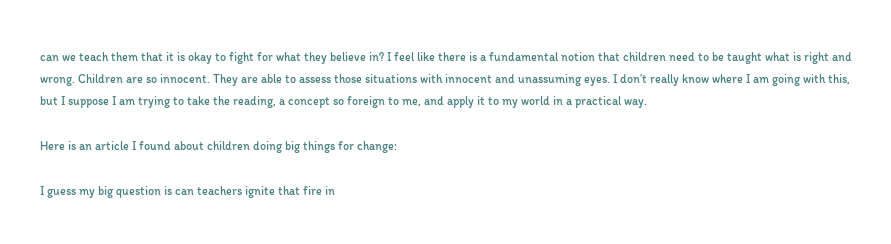can we teach them that it is okay to fight for what they believe in? I feel like there is a fundamental notion that children need to be taught what is right and wrong. Children are so innocent. They are able to assess those situations with innocent and unassuming eyes. I don’t really know where I am going with this, but I suppose I am trying to take the reading, a concept so foreign to me, and apply it to my world in a practical way.

Here is an article I found about children doing big things for change:

I guess my big question is can teachers ignite that fire in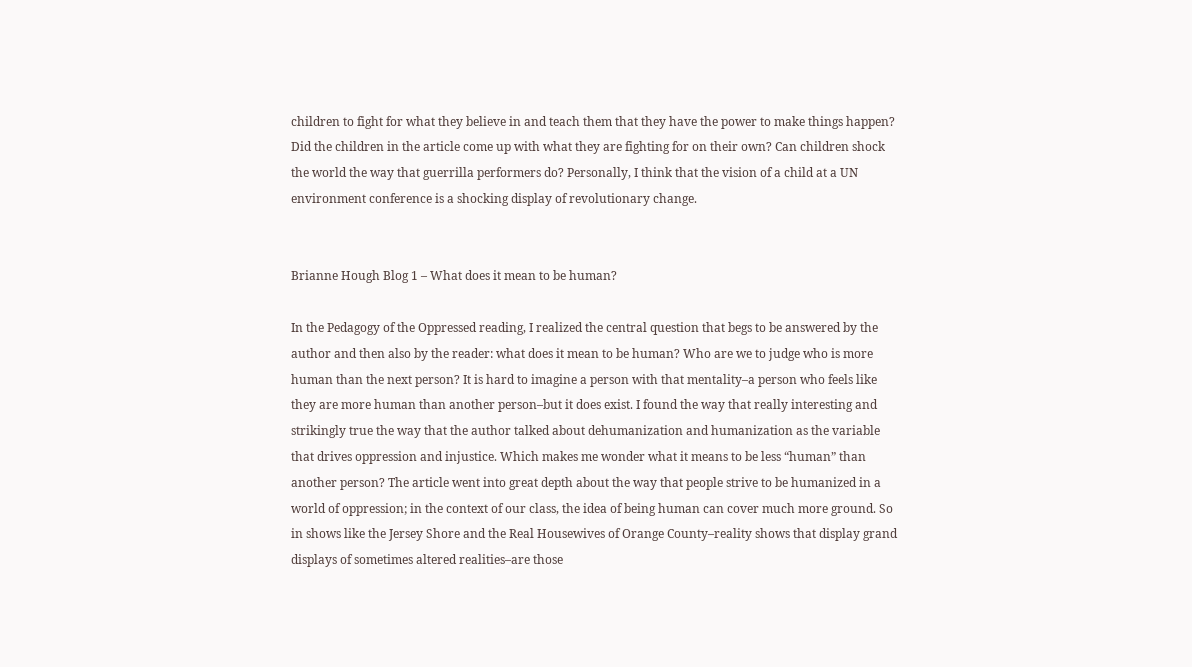children to fight for what they believe in and teach them that they have the power to make things happen? Did the children in the article come up with what they are fighting for on their own? Can children shock the world the way that guerrilla performers do? Personally, I think that the vision of a child at a UN environment conference is a shocking display of revolutionary change.


Brianne Hough Blog 1 – What does it mean to be human?

In the Pedagogy of the Oppressed reading, I realized the central question that begs to be answered by the author and then also by the reader: what does it mean to be human? Who are we to judge who is more human than the next person? It is hard to imagine a person with that mentality–a person who feels like they are more human than another person–but it does exist. I found the way that really interesting and strikingly true the way that the author talked about dehumanization and humanization as the variable that drives oppression and injustice. Which makes me wonder what it means to be less “human” than another person? The article went into great depth about the way that people strive to be humanized in a world of oppression; in the context of our class, the idea of being human can cover much more ground. So in shows like the Jersey Shore and the Real Housewives of Orange County–reality shows that display grand displays of sometimes altered realities–are those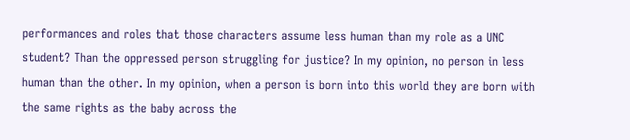performances and roles that those characters assume less human than my role as a UNC student? Than the oppressed person struggling for justice? In my opinion, no person in less human than the other. In my opinion, when a person is born into this world they are born with the same rights as the baby across the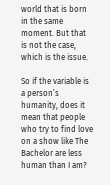world that is born in the same moment. But that is not the case, which is the issue.

So if the variable is a person’s humanity, does it mean that people who try to find love on a show like The Bachelor are less human than I am?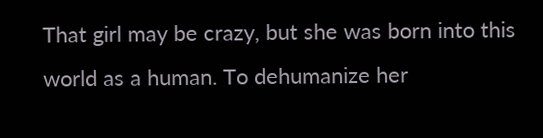That girl may be crazy, but she was born into this world as a human. To dehumanize her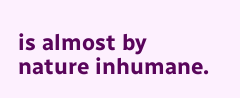is almost by nature inhumane.